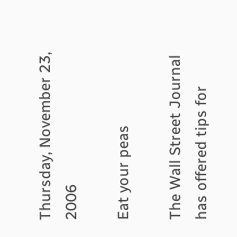Thursday, November 23, 2006

Eat your peas

The Wall Street Journal has offered tips for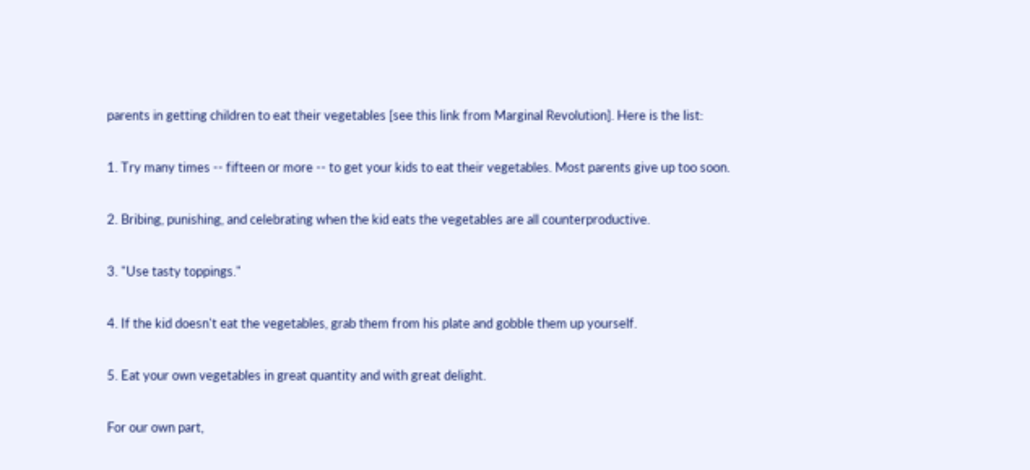parents in getting children to eat their vegetables [see this link from Marginal Revolution]. Here is the list:

1. Try many times -- fifteen or more -- to get your kids to eat their vegetables. Most parents give up too soon.

2. Bribing, punishing, and celebrating when the kid eats the vegetables are all counterproductive.

3. "Use tasty toppings."

4. If the kid doesn't eat the vegetables, grab them from his plate and gobble them up yourself.

5. Eat your own vegetables in great quantity and with great delight.

For our own part,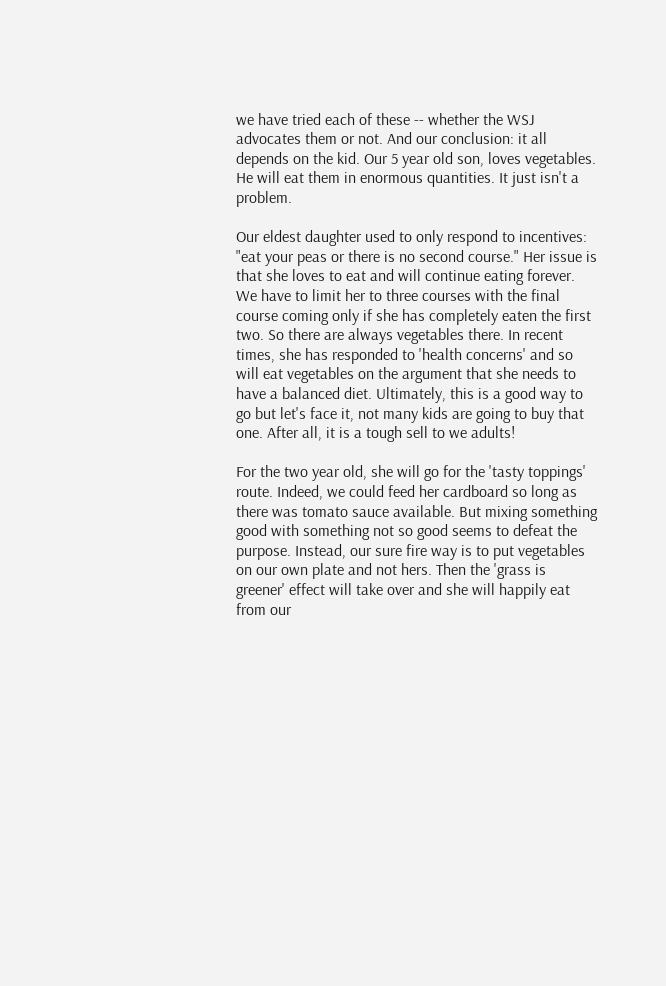we have tried each of these -- whether the WSJ advocates them or not. And our conclusion: it all depends on the kid. Our 5 year old son, loves vegetables. He will eat them in enormous quantities. It just isn't a problem.

Our eldest daughter used to only respond to incentives: "eat your peas or there is no second course." Her issue is that she loves to eat and will continue eating forever. We have to limit her to three courses with the final course coming only if she has completely eaten the first two. So there are always vegetables there. In recent times, she has responded to 'health concerns' and so will eat vegetables on the argument that she needs to have a balanced diet. Ultimately, this is a good way to go but let's face it, not many kids are going to buy that one. After all, it is a tough sell to we adults!

For the two year old, she will go for the 'tasty toppings' route. Indeed, we could feed her cardboard so long as there was tomato sauce available. But mixing something good with something not so good seems to defeat the purpose. Instead, our sure fire way is to put vegetables on our own plate and not hers. Then the 'grass is greener' effect will take over and she will happily eat from our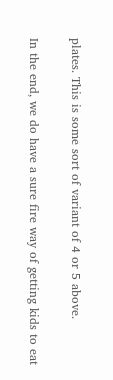plates. This is some sort of variant of 4 or 5 above.

In the end, we do have a sure fire way of getting kids to eat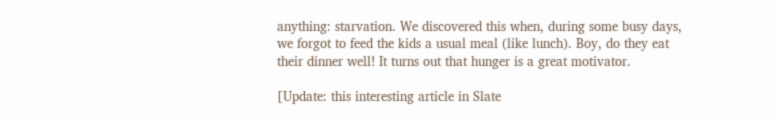anything: starvation. We discovered this when, during some busy days, we forgot to feed the kids a usual meal (like lunch). Boy, do they eat their dinner well! It turns out that hunger is a great motivator.

[Update: this interesting article in Slate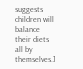suggests children will balance their diets all by themselves.]